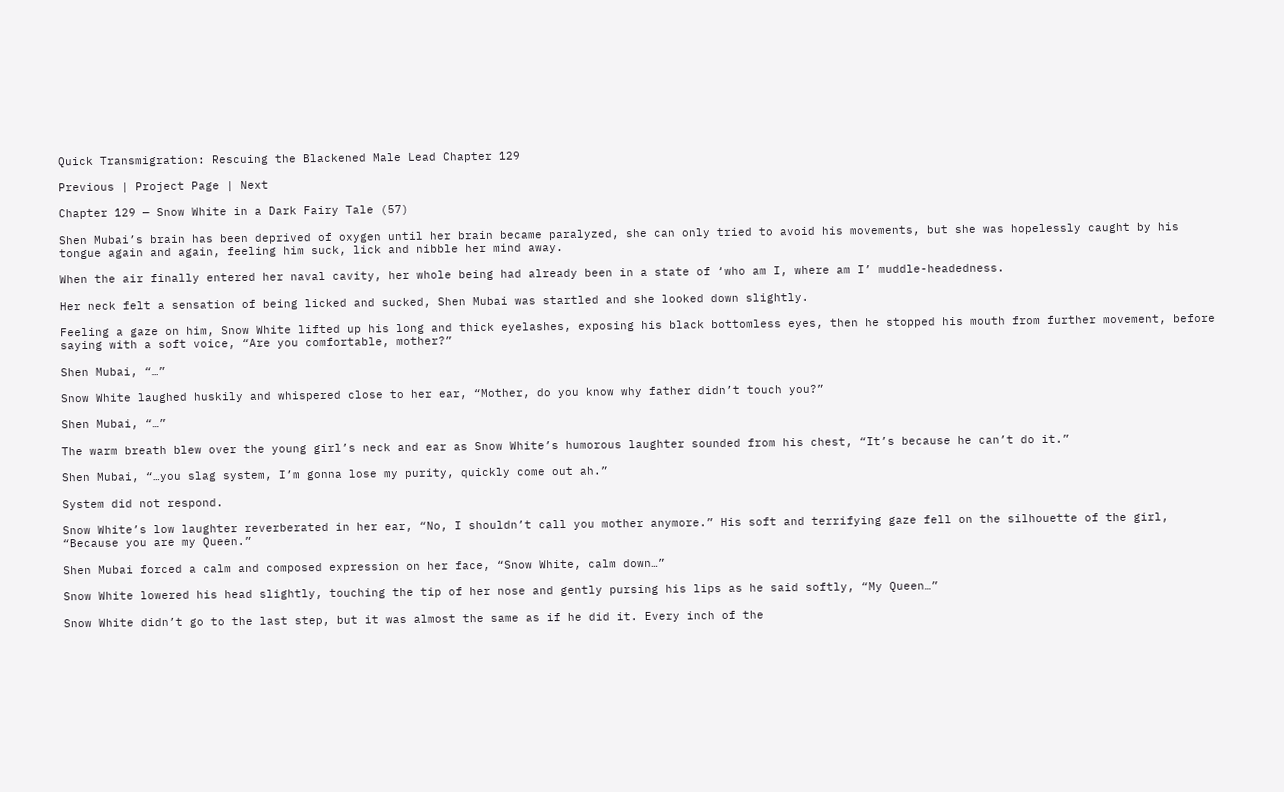Quick Transmigration: Rescuing the Blackened Male Lead Chapter 129

Previous | Project Page | Next

Chapter 129 — Snow White in a Dark Fairy Tale (57)

Shen Mubai’s brain has been deprived of oxygen until her brain became paralyzed, she can only tried to avoid his movements, but she was hopelessly caught by his tongue again and again, feeling him suck, lick and nibble her mind away.

When the air finally entered her naval cavity, her whole being had already been in a state of ‘who am I, where am I’ muddle-headedness.

Her neck felt a sensation of being licked and sucked, Shen Mubai was startled and she looked down slightly.

Feeling a gaze on him, Snow White lifted up his long and thick eyelashes, exposing his black bottomless eyes, then he stopped his mouth from further movement, before saying with a soft voice, “Are you comfortable, mother?”

Shen Mubai, “…”

Snow White laughed huskily and whispered close to her ear, “Mother, do you know why father didn’t touch you?”

Shen Mubai, “…”

The warm breath blew over the young girl’s neck and ear as Snow White’s humorous laughter sounded from his chest, “It’s because he can’t do it.”

Shen Mubai, “…you slag system, I’m gonna lose my purity, quickly come out ah.”

System did not respond.

Snow White’s low laughter reverberated in her ear, “No, I shouldn’t call you mother anymore.” His soft and terrifying gaze fell on the silhouette of the girl, “Because you are my Queen.”

Shen Mubai forced a calm and composed expression on her face, “Snow White, calm down…”

Snow White lowered his head slightly, touching the tip of her nose and gently pursing his lips as he said softly, “My Queen…”

Snow White didn’t go to the last step, but it was almost the same as if he did it. Every inch of the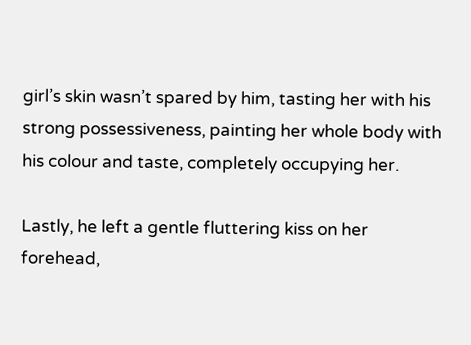girl’s skin wasn’t spared by him, tasting her with his strong possessiveness, painting her whole body with his colour and taste, completely occupying her.

Lastly, he left a gentle fluttering kiss on her forehead,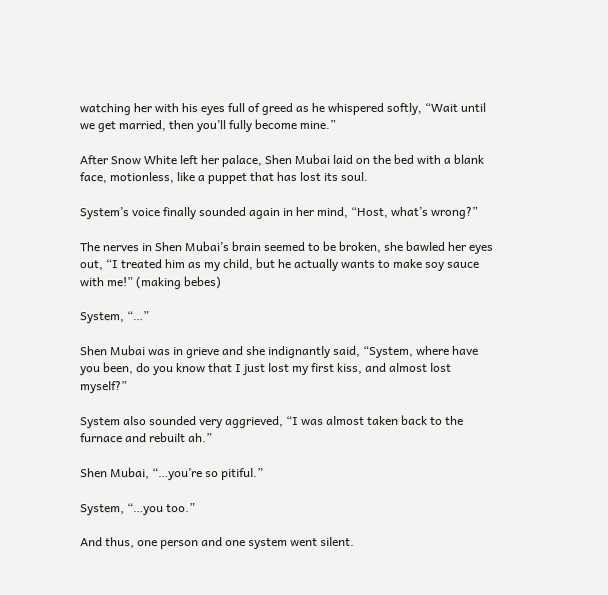watching her with his eyes full of greed as he whispered softly, “Wait until we get married, then you’ll fully become mine.”

After Snow White left her palace, Shen Mubai laid on the bed with a blank face, motionless, like a puppet that has lost its soul.

System’s voice finally sounded again in her mind, “Host, what’s wrong?”

The nerves in Shen Mubai’s brain seemed to be broken, she bawled her eyes out, “I treated him as my child, but he actually wants to make soy sauce with me!” (making bebes)

System, “…”

Shen Mubai was in grieve and she indignantly said, “System, where have you been, do you know that I just lost my first kiss, and almost lost myself?”

System also sounded very aggrieved, “I was almost taken back to the furnace and rebuilt ah.”

Shen Mubai, “…you’re so pitiful.”

System, “…you too.”

And thus, one person and one system went silent.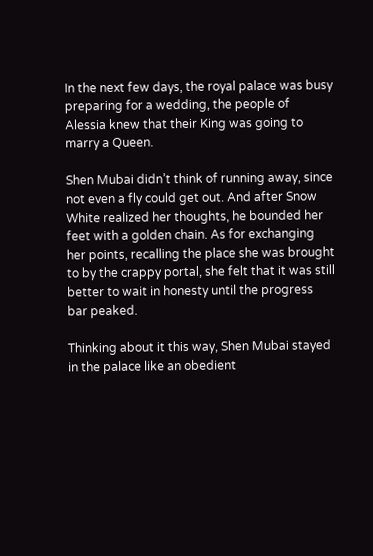In the next few days, the royal palace was busy preparing for a wedding, the people of Alessia knew that their King was going to marry a Queen.

Shen Mubai didn’t think of running away, since not even a fly could get out. And after Snow White realized her thoughts, he bounded her feet with a golden chain. As for exchanging her points, recalling the place she was brought to by the crappy portal, she felt that it was still better to wait in honesty until the progress bar peaked.

Thinking about it this way, Shen Mubai stayed in the palace like an obedient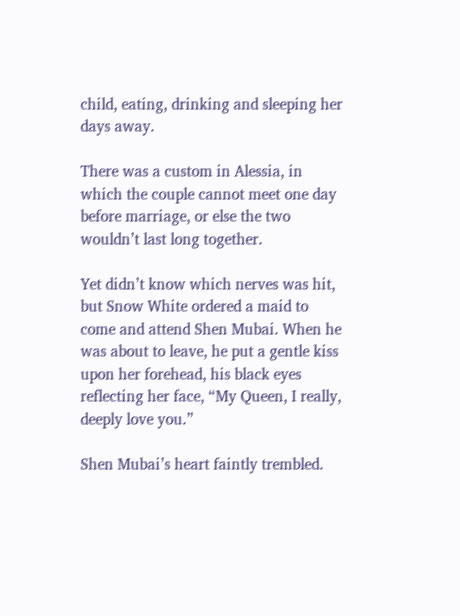child, eating, drinking and sleeping her days away.

There was a custom in Alessia, in which the couple cannot meet one day before marriage, or else the two wouldn’t last long together.

Yet didn’t know which nerves was hit, but Snow White ordered a maid to come and attend Shen Mubai. When he was about to leave, he put a gentle kiss upon her forehead, his black eyes reflecting her face, “My Queen, I really, deeply love you.”

Shen Mubai’s heart faintly trembled.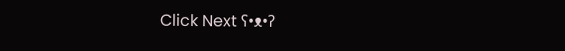Click Next ʕ•ᴥ•ʔ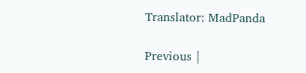Translator: MadPanda

Previous |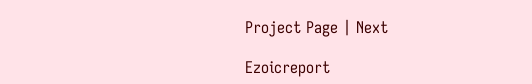Project Page | Next

Ezoicreport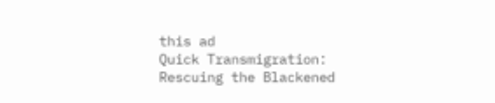this ad
Quick Transmigration: Rescuing the Blackened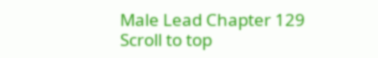Male Lead Chapter 129
Scroll to top